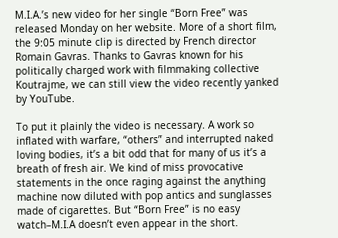M.I.A.’s new video for her single “Born Free” was released Monday on her website. More of a short film, the 9:05 minute clip is directed by French director Romain Gavras. Thanks to Gavras known for his politically charged work with filmmaking collective Koutrajme, we can still view the video recently yanked by YouTube.

To put it plainly the video is necessary. A work so inflated with warfare, “others” and interrupted naked loving bodies, it’s a bit odd that for many of us it’s a breath of fresh air. We kind of miss provocative statements in the once raging against the anything machine now diluted with pop antics and sunglasses made of cigarettes. But “Born Free” is no easy watch–M.I.A doesn’t even appear in the short.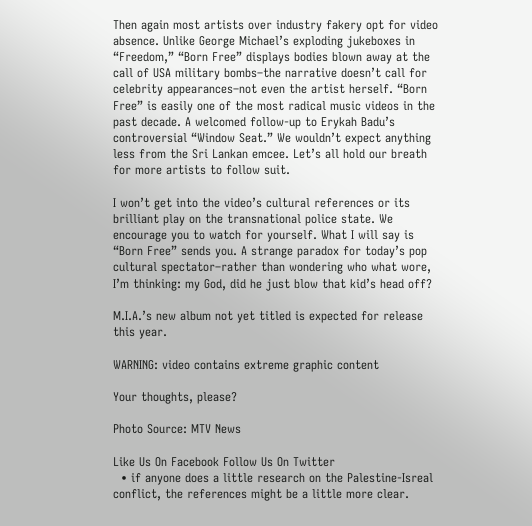Then again most artists over industry fakery opt for video absence. Unlike George Michael’s exploding jukeboxes in “Freedom,” “Born Free” displays bodies blown away at the call of USA military bombs–the narrative doesn’t call for celebrity appearances–not even the artist herself. “Born Free” is easily one of the most radical music videos in the past decade. A welcomed follow-up to Erykah Badu’s controversial “Window Seat.” We wouldn’t expect anything less from the Sri Lankan emcee. Let’s all hold our breath for more artists to follow suit.

I won’t get into the video’s cultural references or its brilliant play on the transnational police state. We encourage you to watch for yourself. What I will say is “Born Free” sends you. A strange paradox for today’s pop cultural spectator–rather than wondering who what wore, I’m thinking: my God, did he just blow that kid’s head off?

M.I.A.’s new album not yet titled is expected for release this year.

WARNING: video contains extreme graphic content

Your thoughts, please?

Photo Source: MTV News

Like Us On Facebook Follow Us On Twitter
  • if anyone does a little research on the Palestine-Isreal conflict, the references might be a little more clear.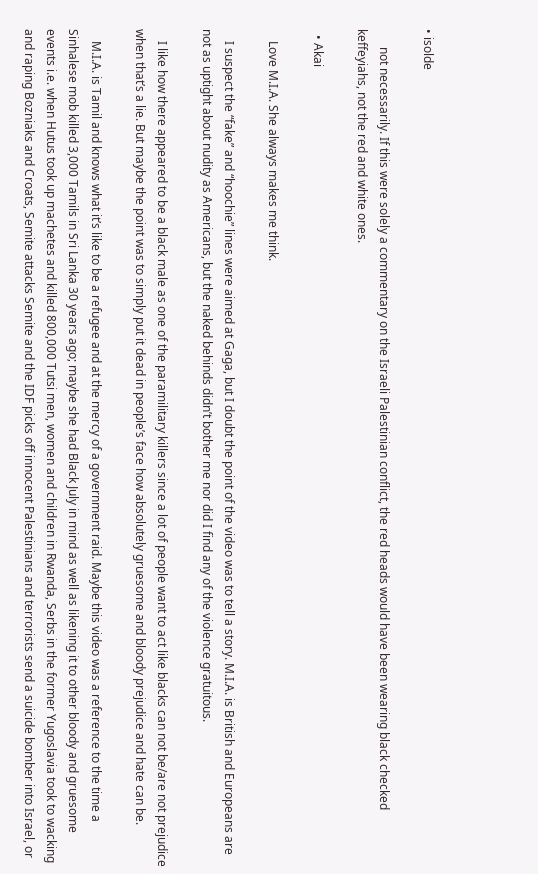• isolde

      not necessarily. If this were solely a commentary on the Israeli Palestinian conflict, the red heads would have been wearing black checked keffeyiahs, not the red and white ones.

  • Akai

    Love M.I.A. She always makes me think.

    I suspect the “fake” and “hoochie” lines were aimed at Gaga, but I doubt the point of the video was to tell a story. M.I.A. is British and Europeans are not as uptight about nudity as Americans, but the naked behinds didn’t bother me nor did I find any of the violence gratuitous.

    I like how there appeared to be a black male as one of the paramilitary killers since a lot of people want to act like blacks can not be/are not prejudice when that’s a lie. But maybe the point was to simply put it dead in people’s face how absolutely gruesome and bloody prejudice and hate can be.

    M.I.A. is Tamil and knows what it’s like to be a refugee and at the mercy of a government raid. Maybe this video was a reference to the time a Sinhalese mob killed 3,000 Tamils in Sri Lanka 30 years ago; maybe she had Black July in mind as well as likening it to other bloody and gruesome events i.e. when Hutus took up machetes and killed 800,000 Tutsi men, women and children in Rwanda, Serbs in the former Yugoslavia took to wacking and raping Bozniaks and Croats, Semite attacks Semite and the IDF picks off innocent Palestinians and terrorists send a suicide bomber into Israel, or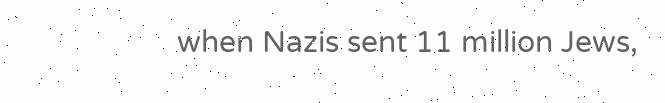when Nazis sent 11 million Jews,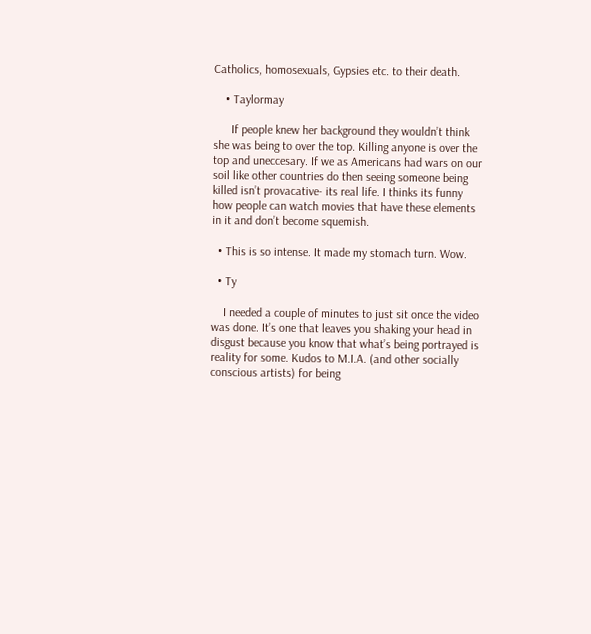Catholics, homosexuals, Gypsies etc. to their death.

    • Taylormay

      If people knew her background they wouldn’t think she was being to over the top. Killing anyone is over the top and uneccesary. If we as Americans had wars on our soil like other countries do then seeing someone being killed isn’t provacative- its real life. I thinks its funny how people can watch movies that have these elements in it and don’t become squemish.

  • This is so intense. It made my stomach turn. Wow.

  • Ty

    I needed a couple of minutes to just sit once the video was done. It’s one that leaves you shaking your head in disgust because you know that what’s being portrayed is reality for some. Kudos to M.I.A. (and other socially conscious artists) for being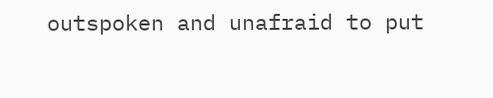outspoken and unafraid to put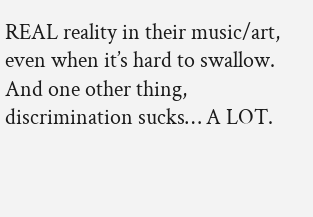REAL reality in their music/art, even when it’s hard to swallow. And one other thing, discrimination sucks… A LOT.